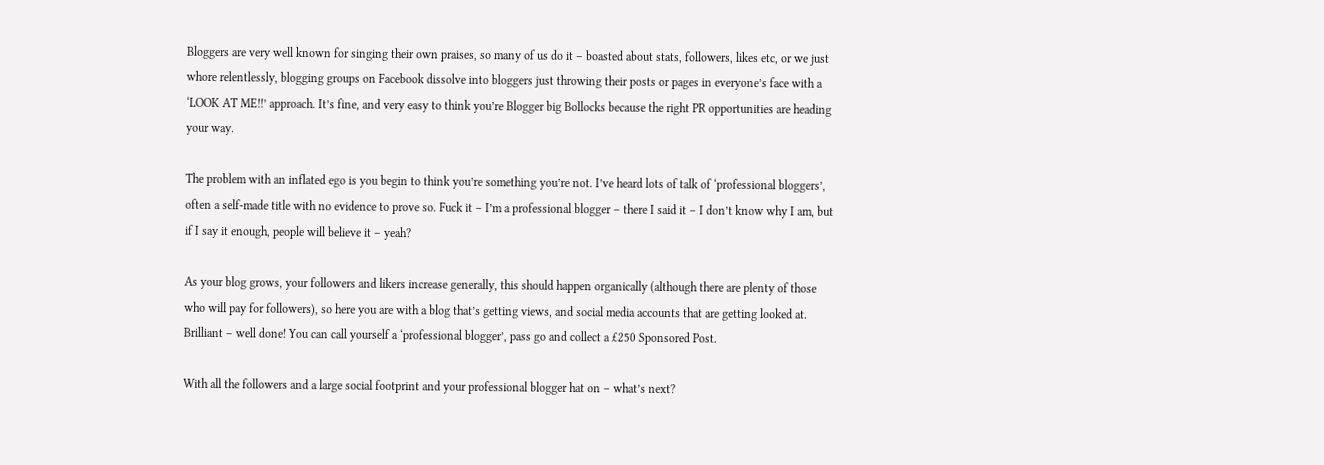Bloggers are very well known for singing their own praises, so many of us do it – boasted about stats, followers, likes etc, or we just whore relentlessly, blogging groups on Facebook dissolve into bloggers just throwing their posts or pages in everyone’s face with a ‘LOOK AT ME!!’ approach. It’s fine, and very easy to think you’re Blogger big Bollocks because the right PR opportunities are heading your way.

The problem with an inflated ego is you begin to think you’re something you’re not. I’ve heard lots of talk of ‘professional bloggers’, often a self-made title with no evidence to prove so. Fuck it – I’m a professional blogger – there I said it – I don’t know why I am, but if I say it enough, people will believe it – yeah?

As your blog grows, your followers and likers increase generally, this should happen organically (although there are plenty of those who will pay for followers), so here you are with a blog that’s getting views, and social media accounts that are getting looked at. Brilliant – well done! You can call yourself a ‘professional blogger’, pass go and collect a £250 Sponsored Post.

With all the followers and a large social footprint and your professional blogger hat on – what’s next?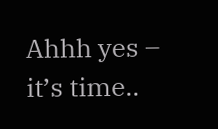Ahhh yes – it’s time..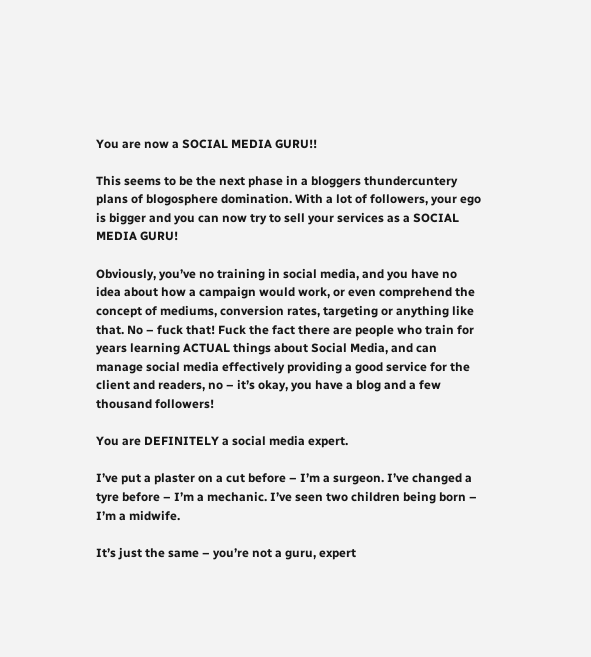You are now a SOCIAL MEDIA GURU!!

This seems to be the next phase in a bloggers thundercuntery plans of blogosphere domination. With a lot of followers, your ego is bigger and you can now try to sell your services as a SOCIAL MEDIA GURU!

Obviously, you’ve no training in social media, and you have no idea about how a campaign would work, or even comprehend the concept of mediums, conversion rates, targeting or anything like that. No – fuck that! Fuck the fact there are people who train for years learning ACTUAL things about Social Media, and can manage social media effectively providing a good service for the client and readers, no – it’s okay, you have a blog and a few thousand followers!

You are DEFINITELY a social media expert.

I’ve put a plaster on a cut before – I’m a surgeon. I’ve changed a tyre before – I’m a mechanic. I’ve seen two children being born – I’m a midwife.

It’s just the same – you’re not a guru, expert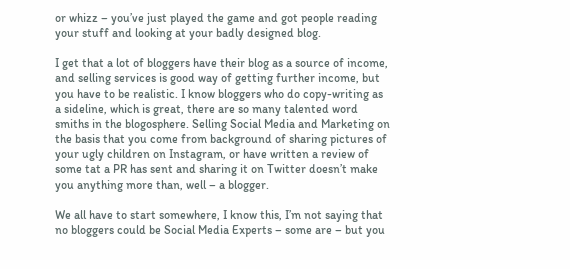or whizz – you’ve just played the game and got people reading your stuff and looking at your badly designed blog.

I get that a lot of bloggers have their blog as a source of income, and selling services is good way of getting further income, but you have to be realistic. I know bloggers who do copy-writing as a sideline, which is great, there are so many talented word smiths in the blogosphere. Selling Social Media and Marketing on the basis that you come from background of sharing pictures of your ugly children on Instagram, or have written a review of some tat a PR has sent and sharing it on Twitter doesn’t make you anything more than, well – a blogger.

We all have to start somewhere, I know this, I’m not saying that no bloggers could be Social Media Experts – some are – but you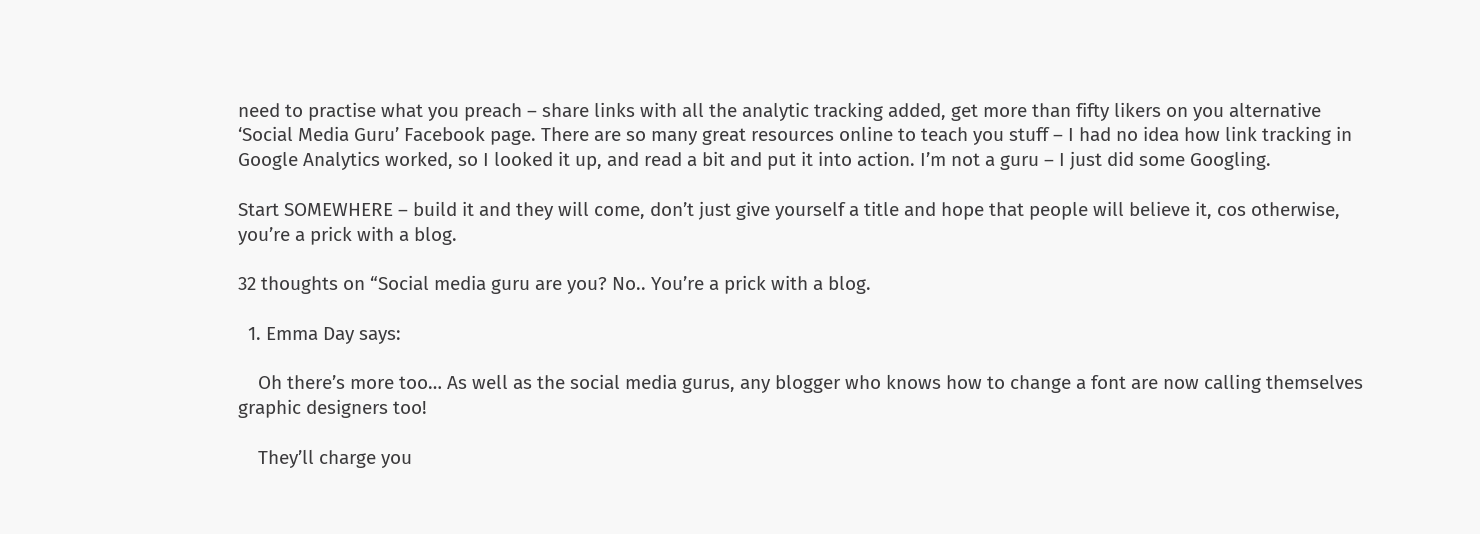need to practise what you preach – share links with all the analytic tracking added, get more than fifty likers on you alternative ‘Social Media Guru’ Facebook page. There are so many great resources online to teach you stuff – I had no idea how link tracking in Google Analytics worked, so I looked it up, and read a bit and put it into action. I’m not a guru – I just did some Googling.

Start SOMEWHERE – build it and they will come, don’t just give yourself a title and hope that people will believe it, cos otherwise, you’re a prick with a blog.

32 thoughts on “Social media guru are you? No.. You’re a prick with a blog.

  1. Emma Day says:

    Oh there’s more too… As well as the social media gurus, any blogger who knows how to change a font are now calling themselves graphic designers too!

    They’ll charge you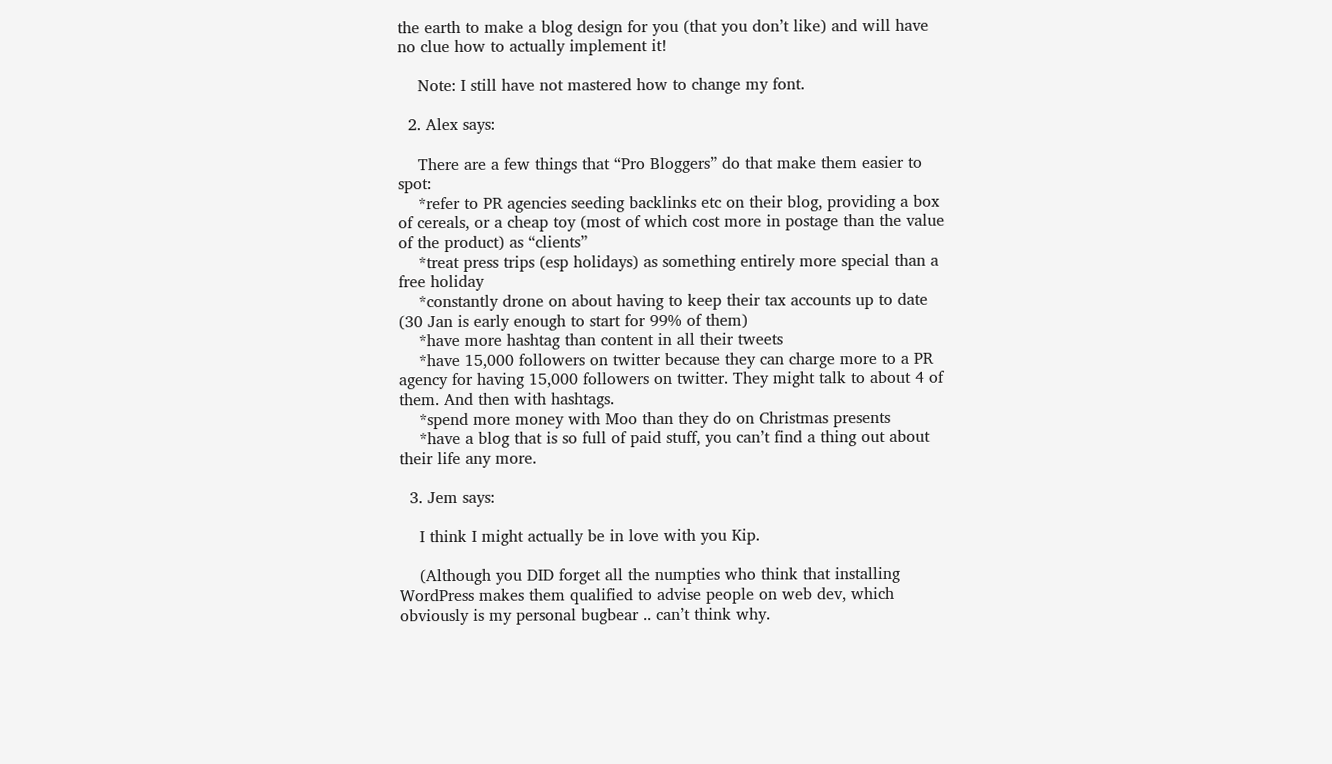the earth to make a blog design for you (that you don’t like) and will have no clue how to actually implement it!

    Note: I still have not mastered how to change my font.

  2. Alex says:

    There are a few things that “Pro Bloggers” do that make them easier to spot:
    *refer to PR agencies seeding backlinks etc on their blog, providing a box of cereals, or a cheap toy (most of which cost more in postage than the value of the product) as “clients”
    *treat press trips (esp holidays) as something entirely more special than a free holiday
    *constantly drone on about having to keep their tax accounts up to date (30 Jan is early enough to start for 99% of them)
    *have more hashtag than content in all their tweets
    *have 15,000 followers on twitter because they can charge more to a PR agency for having 15,000 followers on twitter. They might talk to about 4 of them. And then with hashtags.
    *spend more money with Moo than they do on Christmas presents
    *have a blog that is so full of paid stuff, you can’t find a thing out about their life any more.

  3. Jem says:

    I think I might actually be in love with you Kip.

    (Although you DID forget all the numpties who think that installing WordPress makes them qualified to advise people on web dev, which obviously is my personal bugbear .. can’t think why.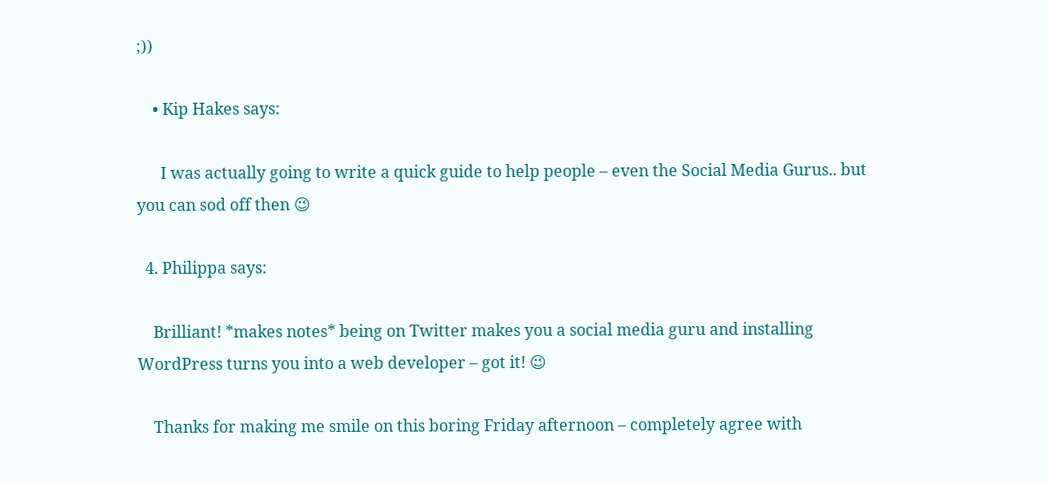;))

    • Kip Hakes says:

      I was actually going to write a quick guide to help people – even the Social Media Gurus.. but you can sod off then 😉

  4. Philippa says:

    Brilliant! *makes notes* being on Twitter makes you a social media guru and installing WordPress turns you into a web developer – got it! 😉

    Thanks for making me smile on this boring Friday afternoon – completely agree with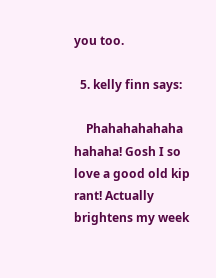you too.

  5. kelly finn says:

    Phahahahahaha hahaha! Gosh I so love a good old kip rant! Actually brightens my week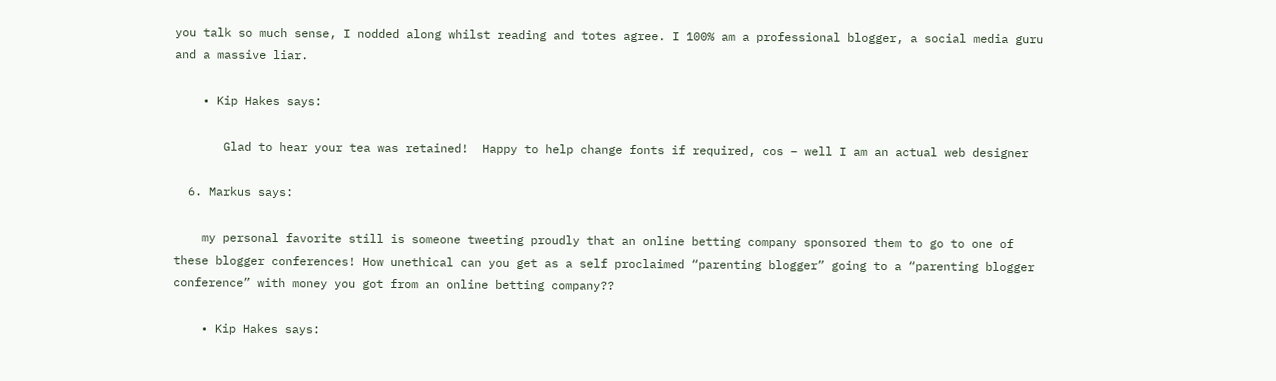you talk so much sense, I nodded along whilst reading and totes agree. I 100% am a professional blogger, a social media guru and a massive liar.

    • Kip Hakes says:

       Glad to hear your tea was retained!  Happy to help change fonts if required, cos – well I am an actual web designer

  6. Markus says:

    my personal favorite still is someone tweeting proudly that an online betting company sponsored them to go to one of these blogger conferences! How unethical can you get as a self proclaimed “parenting blogger” going to a “parenting blogger conference” with money you got from an online betting company??

    • Kip Hakes says: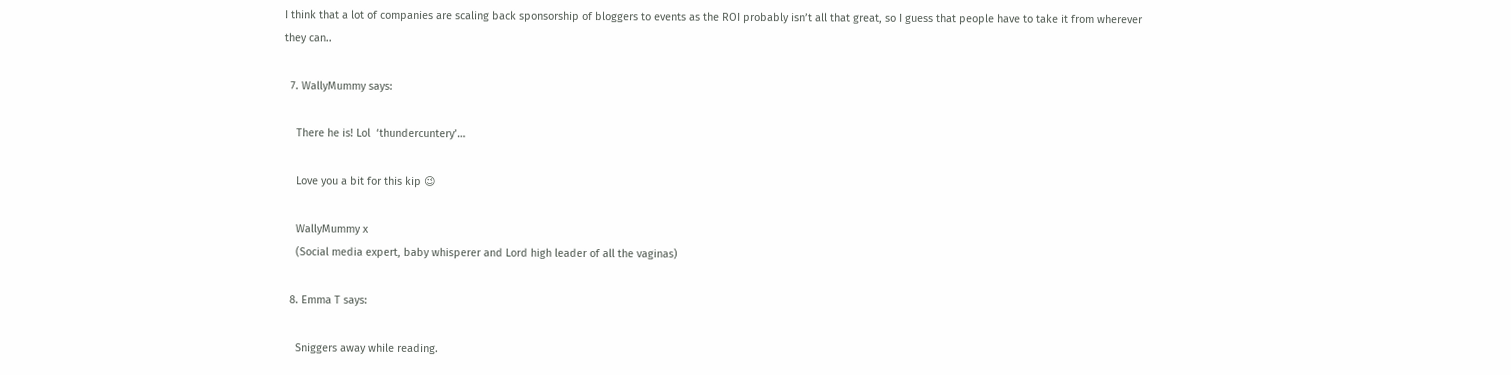I think that a lot of companies are scaling back sponsorship of bloggers to events as the ROI probably isn’t all that great, so I guess that people have to take it from wherever they can..

  7. WallyMummy says:

    There he is! Lol  ‘thundercuntery’…

    Love you a bit for this kip 😉

    WallyMummy x
    (Social media expert, baby whisperer and Lord high leader of all the vaginas)

  8. Emma T says:

    Sniggers away while reading.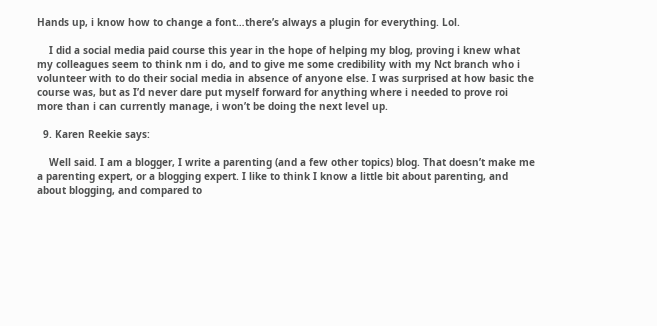Hands up, i know how to change a font…there’s always a plugin for everything. Lol.

    I did a social media paid course this year in the hope of helping my blog, proving i knew what my colleagues seem to think nm i do, and to give me some credibility with my Nct branch who i volunteer with to do their social media in absence of anyone else. I was surprised at how basic the course was, but as I’d never dare put myself forward for anything where i needed to prove roi more than i can currently manage, i won’t be doing the next level up.

  9. Karen Reekie says:

    Well said. I am a blogger, I write a parenting (and a few other topics) blog. That doesn’t make me a parenting expert, or a blogging expert. I like to think I know a little bit about parenting, and about blogging, and compared to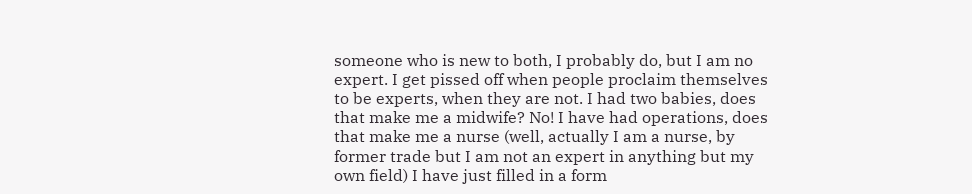someone who is new to both, I probably do, but I am no expert. I get pissed off when people proclaim themselves to be experts, when they are not. I had two babies, does that make me a midwife? No! I have had operations, does that make me a nurse (well, actually I am a nurse, by former trade but I am not an expert in anything but my own field) I have just filled in a form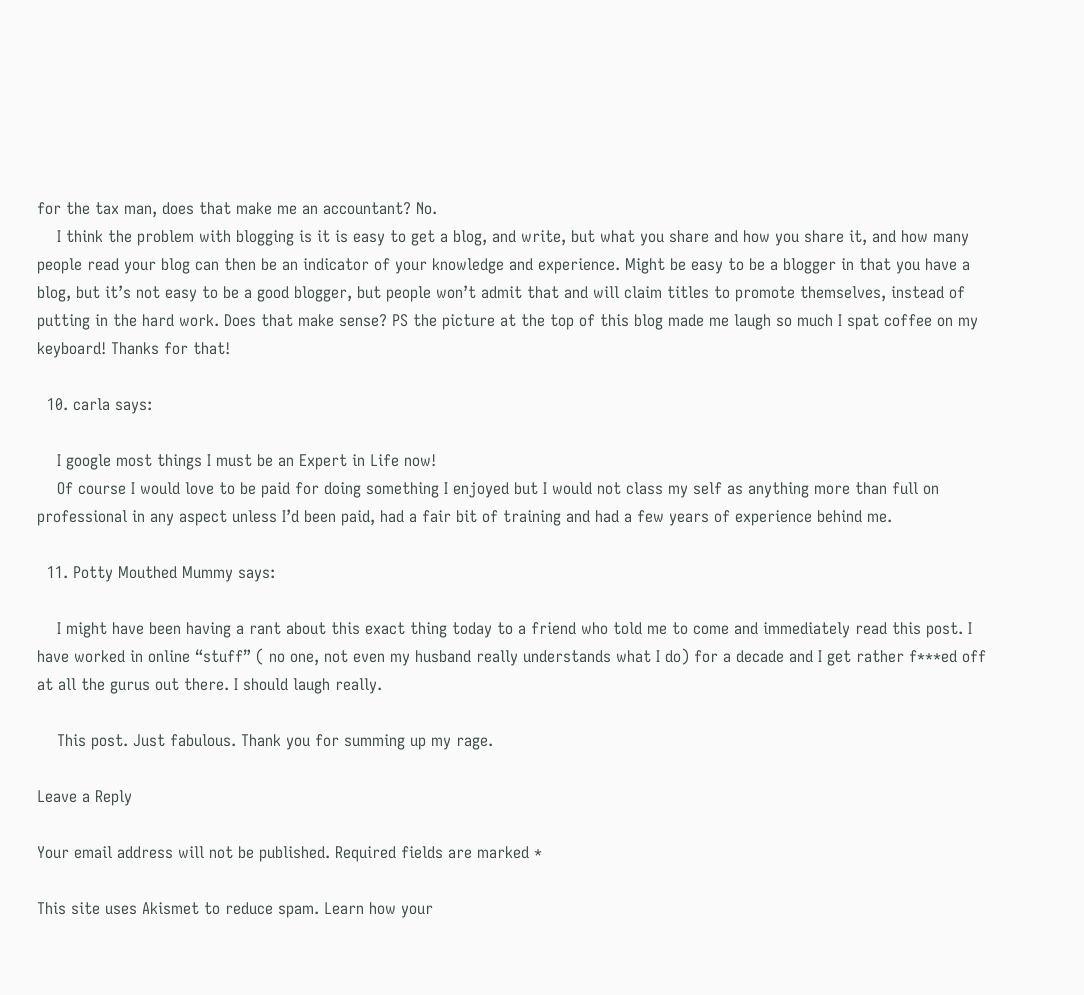for the tax man, does that make me an accountant? No.
    I think the problem with blogging is it is easy to get a blog, and write, but what you share and how you share it, and how many people read your blog can then be an indicator of your knowledge and experience. Might be easy to be a blogger in that you have a blog, but it’s not easy to be a good blogger, but people won’t admit that and will claim titles to promote themselves, instead of putting in the hard work. Does that make sense? PS the picture at the top of this blog made me laugh so much I spat coffee on my keyboard! Thanks for that!

  10. carla says:

    I google most things I must be an Expert in Life now!
    Of course I would love to be paid for doing something I enjoyed but I would not class my self as anything more than full on professional in any aspect unless I’d been paid, had a fair bit of training and had a few years of experience behind me.

  11. Potty Mouthed Mummy says:

    I might have been having a rant about this exact thing today to a friend who told me to come and immediately read this post. I have worked in online “stuff” ( no one, not even my husband really understands what I do) for a decade and I get rather f***ed off at all the gurus out there. I should laugh really.

    This post. Just fabulous. Thank you for summing up my rage.

Leave a Reply

Your email address will not be published. Required fields are marked *

This site uses Akismet to reduce spam. Learn how your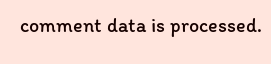comment data is processed.